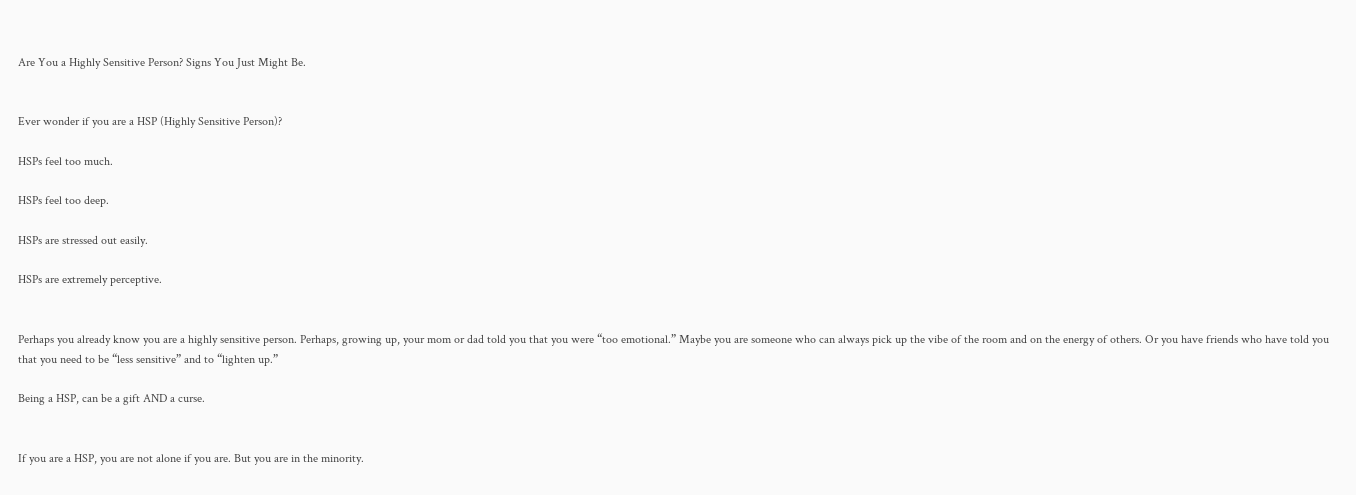Are You a Highly Sensitive Person? Signs You Just Might Be.


Ever wonder if you are a HSP (Highly Sensitive Person)?

HSPs feel too much.

HSPs feel too deep.

HSPs are stressed out easily.

HSPs are extremely perceptive.


Perhaps you already know you are a highly sensitive person. Perhaps, growing up, your mom or dad told you that you were “too emotional.” Maybe you are someone who can always pick up the vibe of the room and on the energy of others. Or you have friends who have told you that you need to be “less sensitive” and to “lighten up.”

Being a HSP, can be a gift AND a curse.


If you are a HSP, you are not alone if you are. But you are in the minority.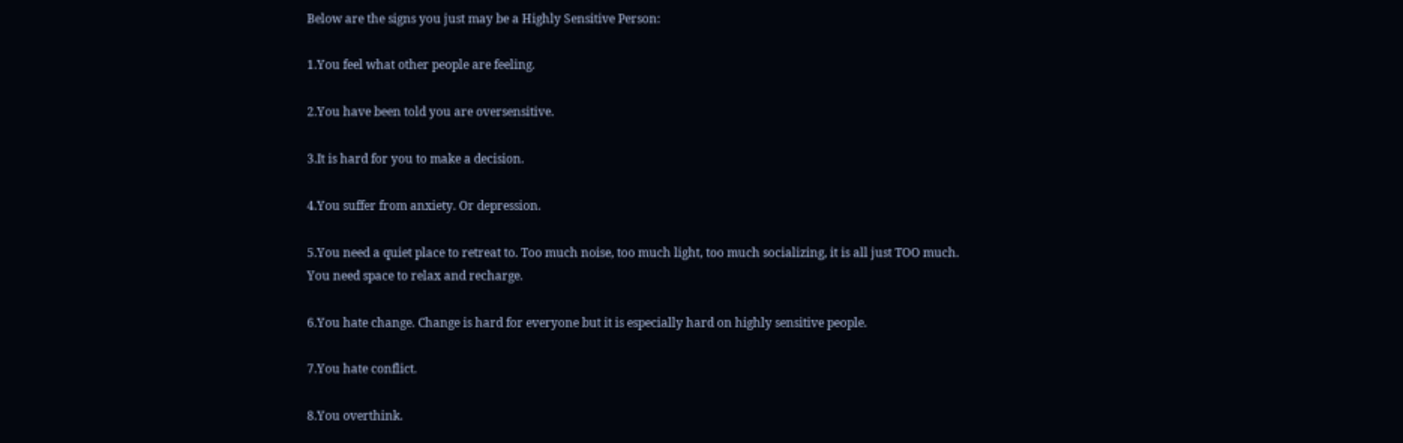Below are the signs you just may be a Highly Sensitive Person:

1.You feel what other people are feeling.

2.You have been told you are oversensitive.

3.It is hard for you to make a decision.

4.You suffer from anxiety. Or depression.

5.You need a quiet place to retreat to. Too much noise, too much light, too much socializing, it is all just TOO much.  You need space to relax and recharge.

6.You hate change. Change is hard for everyone but it is especially hard on highly sensitive people.

7.You hate conflict.

8.You overthink.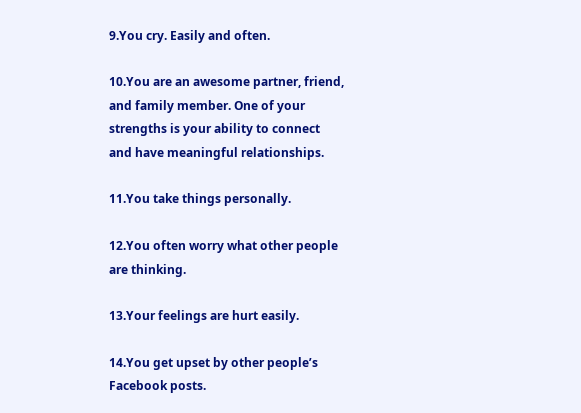9.You cry. Easily and often.

10.You are an awesome partner, friend, and family member. One of your strengths is your ability to connect and have meaningful relationships.

11.You take things personally.

12.You often worry what other people are thinking.

13.Your feelings are hurt easily.

14.You get upset by other people’s Facebook posts.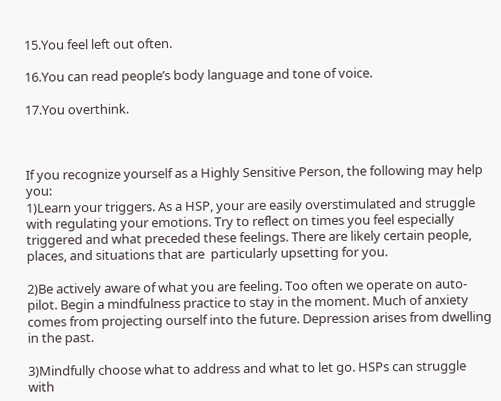15.You feel left out often.

16.You can read people’s body language and tone of voice.

17.You overthink.



If you recognize yourself as a Highly Sensitive Person, the following may help you:
1)Learn your triggers. As a HSP, your are easily overstimulated and struggle with regulating your emotions. Try to reflect on times you feel especially triggered and what preceded these feelings. There are likely certain people, places, and situations that are  particularly upsetting for you.

2)Be actively aware of what you are feeling. Too often we operate on auto-pilot. Begin a mindfulness practice to stay in the moment. Much of anxiety comes from projecting ourself into the future. Depression arises from dwelling in the past.

3)Mindfully choose what to address and what to let go. HSPs can struggle with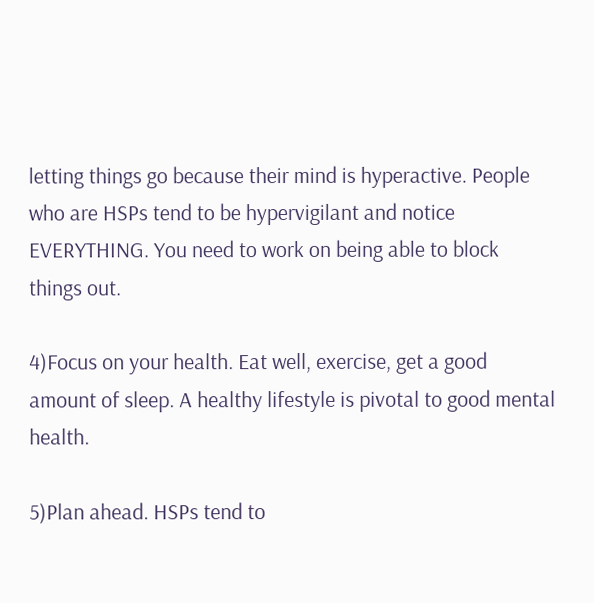letting things go because their mind is hyperactive. People who are HSPs tend to be hypervigilant and notice EVERYTHING. You need to work on being able to block things out.

4)Focus on your health. Eat well, exercise, get a good amount of sleep. A healthy lifestyle is pivotal to good mental health.

5)Plan ahead. HSPs tend to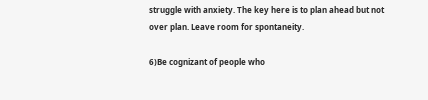struggle with anxiety. The key here is to plan ahead but not over plan. Leave room for spontaneity.

6)Be cognizant of people who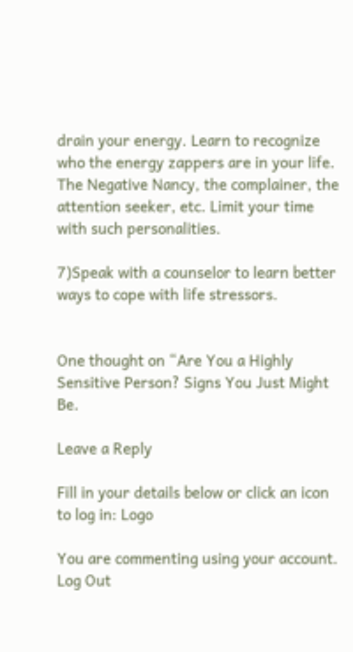drain your energy. Learn to recognize who the energy zappers are in your life. The Negative Nancy, the complainer, the attention seeker, etc. Limit your time with such personalities.

7)Speak with a counselor to learn better ways to cope with life stressors.


One thought on “Are You a Highly Sensitive Person? Signs You Just Might Be.

Leave a Reply

Fill in your details below or click an icon to log in: Logo

You are commenting using your account. Log Out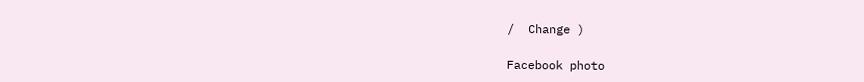/  Change )

Facebook photo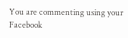You are commenting using your Facebook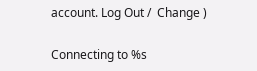account. Log Out /  Change )

Connecting to %s